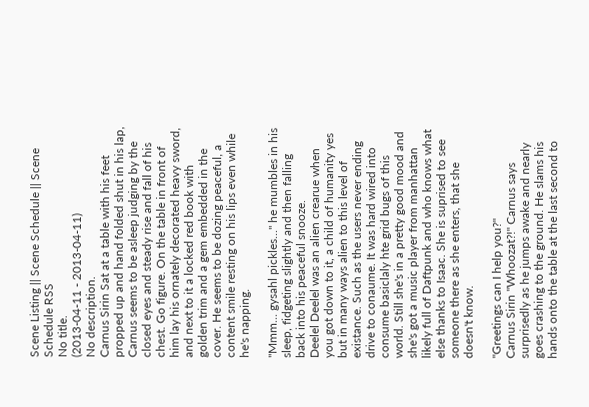Scene Listing || Scene Schedule || Scene Schedule RSS
No title.
(2013-04-11 - 2013-04-11)
No description.
Carnus Sirin Sat at a table with his feet propped up and hand folded shut in his lap, Carnus seems to be asleep judging by the closed eyes and steady rise and fall of his chest. Go figure. On the table in front of him lay his ornately decorated heavy sword, and next to it a locked red book with golden trim and a gem embedded in the cover. He seems to be dozing peaceful, a content smile resting on his lips even while he's napping.

"Mmm... gysahl pickles..." he mumbles in his sleep, fidgeting slightly and then falling back into his peaceful snooze.
Deelel Deelel was an alien crearue when you got down to it, a child of humanity yes but in many ways alien to this level of existance. Such as the users never ending drive to conaume. It was hard wired into consume basiclaly hte grid bugs of this world. Still she's in a pretty good mood and she's got a music player from manhattan likely full of Daftpunk and who knows what else thanks to Isaac. She is suprised to see someone there as she enters, that she doesn't know.

"Greetings can I help you?"
Carnus Sirin "Whoozat?!" Carnus says surprisedly as he jumps awake and nearly goes crashing to the ground. He slams his hands onto the table at the last second to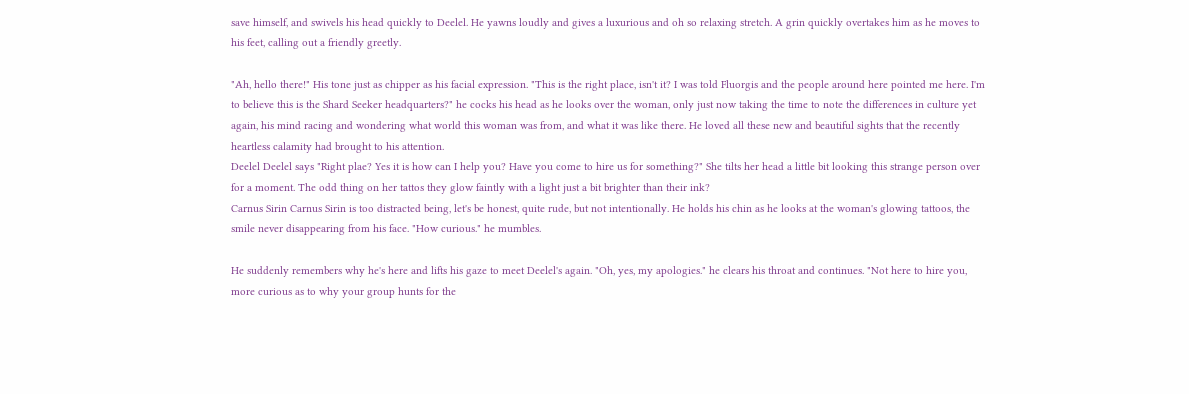save himself, and swivels his head quickly to Deelel. He yawns loudly and gives a luxurious and oh so relaxing stretch. A grin quickly overtakes him as he moves to his feet, calling out a friendly greetly.

"Ah, hello there!" His tone just as chipper as his facial expression. "This is the right place, isn't it? I was told Fluorgis and the people around here pointed me here. I'm to believe this is the Shard Seeker headquarters?" he cocks his head as he looks over the woman, only just now taking the time to note the differences in culture yet again, his mind racing and wondering what world this woman was from, and what it was like there. He loved all these new and beautiful sights that the recently heartless calamity had brought to his attention.
Deelel Deelel says "Right plae? Yes it is how can I help you? Have you come to hire us for something?" She tilts her head a little bit looking this strange person over for a moment. The odd thing on her tattos they glow faintly with a light just a bit brighter than their ink?
Carnus Sirin Carnus Sirin is too distracted being, let's be honest, quite rude, but not intentionally. He holds his chin as he looks at the woman's glowing tattoos, the smile never disappearing from his face. "How curious." he mumbles.

He suddenly remembers why he's here and lifts his gaze to meet Deelel's again. "Oh, yes, my apologies." he clears his throat and continues. "Not here to hire you, more curious as to why your group hunts for the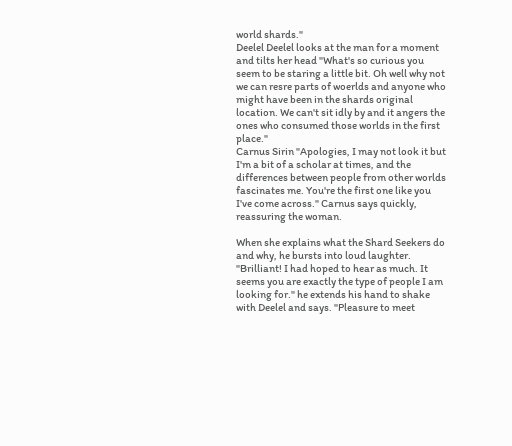world shards."
Deelel Deelel looks at the man for a moment and tilts her head "What's so curious you seem to be staring a little bit. Oh well why not we can resre parts of woerlds and anyone who might have been in the shards original location. We can't sit idly by and it angers the ones who consumed those worlds in the first place."
Carnus Sirin "Apologies, I may not look it but I'm a bit of a scholar at times, and the differences between people from other worlds fascinates me. You're the first one like you I've come across." Carnus says quickly, reassuring the woman.

When she explains what the Shard Seekers do and why, he bursts into loud laughter. "Brilliant! I had hoped to hear as much. It seems you are exactly the type of people I am looking for." he extends his hand to shake with Deelel and says. "Pleasure to meet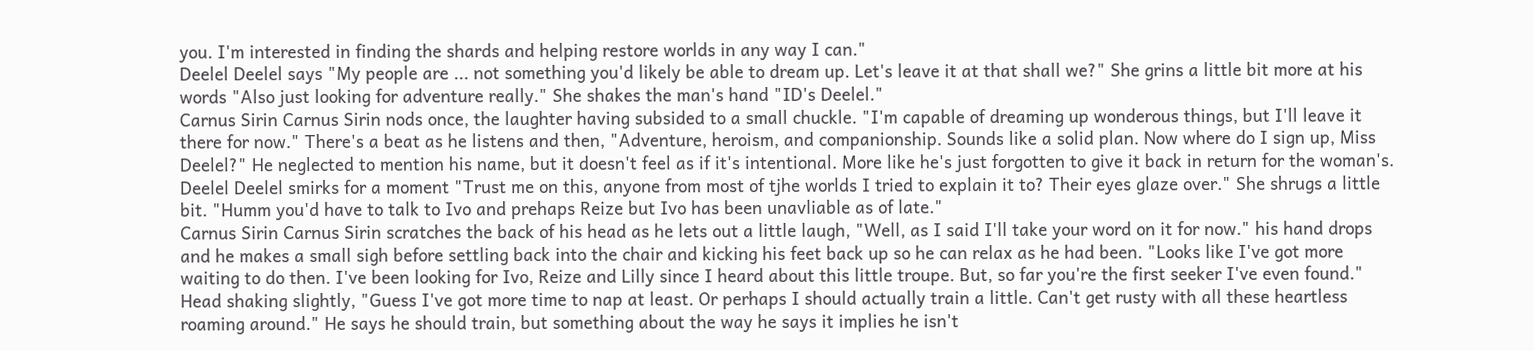you. I'm interested in finding the shards and helping restore worlds in any way I can."
Deelel Deelel says "My people are ... not something you'd likely be able to dream up. Let's leave it at that shall we?" She grins a little bit more at his words "Also just looking for adventure really." She shakes the man's hand "ID's Deelel."
Carnus Sirin Carnus Sirin nods once, the laughter having subsided to a small chuckle. "I'm capable of dreaming up wonderous things, but I'll leave it there for now." There's a beat as he listens and then, "Adventure, heroism, and companionship. Sounds like a solid plan. Now where do I sign up, Miss Deelel?" He neglected to mention his name, but it doesn't feel as if it's intentional. More like he's just forgotten to give it back in return for the woman's.
Deelel Deelel smirks for a moment "Trust me on this, anyone from most of tjhe worlds I tried to explain it to? Their eyes glaze over." She shrugs a little bit. "Humm you'd have to talk to Ivo and prehaps Reize but Ivo has been unavliable as of late."
Carnus Sirin Carnus Sirin scratches the back of his head as he lets out a little laugh, "Well, as I said I'll take your word on it for now." his hand drops and he makes a small sigh before settling back into the chair and kicking his feet back up so he can relax as he had been. "Looks like I've got more waiting to do then. I've been looking for Ivo, Reize and Lilly since I heard about this little troupe. But, so far you're the first seeker I've even found." Head shaking slightly, "Guess I've got more time to nap at least. Or perhaps I should actually train a little. Can't get rusty with all these heartless roaming around." He says he should train, but something about the way he says it implies he isn't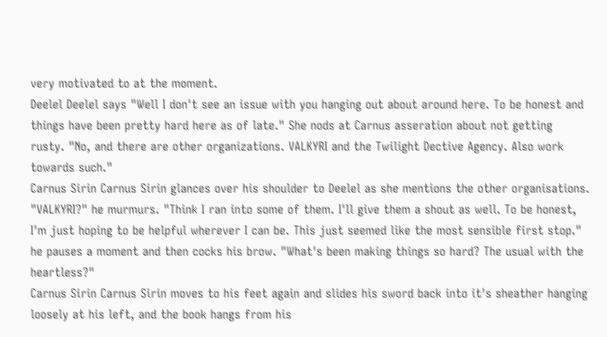very motivated to at the moment.
Deelel Deelel says "Well I don't see an issue with you hanging out about around here. To be honest and things have been pretty hard here as of late." She nods at Carnus asseration about not getting rusty. "No, and there are other organizations. VALKYRI and the Twilight Dective Agency. Also work towards such."
Carnus Sirin Carnus Sirin glances over his shoulder to Deelel as she mentions the other organisations. "VALKYRI?" he murmurs. "Think I ran into some of them. I'll give them a shout as well. To be honest, I'm just hoping to be helpful wherever I can be. This just seemed like the most sensible first stop." he pauses a moment and then cocks his brow. "What's been making things so hard? The usual with the heartless?"
Carnus Sirin Carnus Sirin moves to his feet again and slides his sword back into it's sheather hanging loosely at his left, and the book hangs from his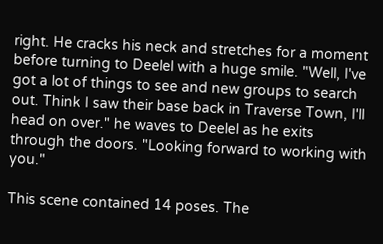right. He cracks his neck and stretches for a moment before turning to Deelel with a huge smile. "Well, I've got a lot of things to see and new groups to search out. Think I saw their base back in Traverse Town, I'll head on over." he waves to Deelel as he exits through the doors. "Looking forward to working with you."

This scene contained 14 poses. The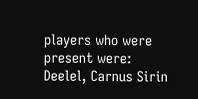players who were present were: Deelel, Carnus Sirin